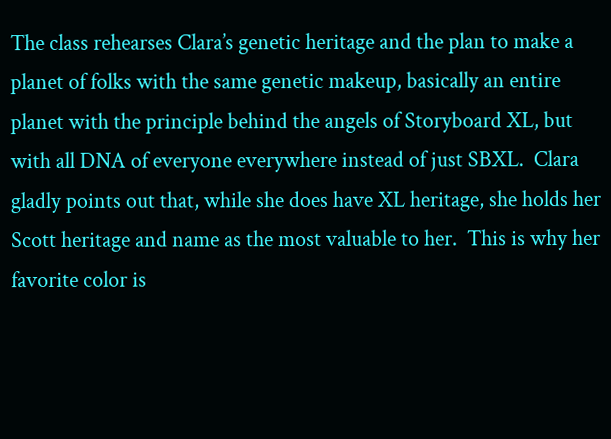The class rehearses Clara’s genetic heritage and the plan to make a planet of folks with the same genetic makeup, basically an entire planet with the principle behind the angels of Storyboard XL, but with all DNA of everyone everywhere instead of just SBXL.  Clara gladly points out that, while she does have XL heritage, she holds her Scott heritage and name as the most valuable to her.  This is why her favorite color is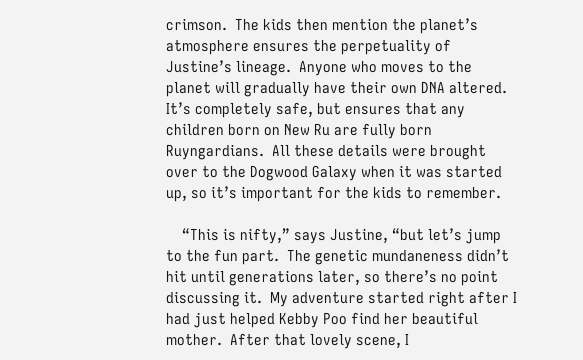crimson.  The kids then mention the planet’s atmosphere ensures the perpetuality of Justine’s lineage.  Anyone who moves to the planet will gradually have their own DNA altered.  It’s completely safe, but ensures that any children born on New Ru are fully born Ruyngardians.  All these details were brought over to the Dogwood Galaxy when it was started up, so it’s important for the kids to remember.

    “This is nifty,” says Justine, “but let’s jump to the fun part.  The genetic mundaneness didn’t hit until generations later, so there’s no point discussing it.  My adventure started right after I had just helped Kebby Poo find her beautiful mother.  After that lovely scene, I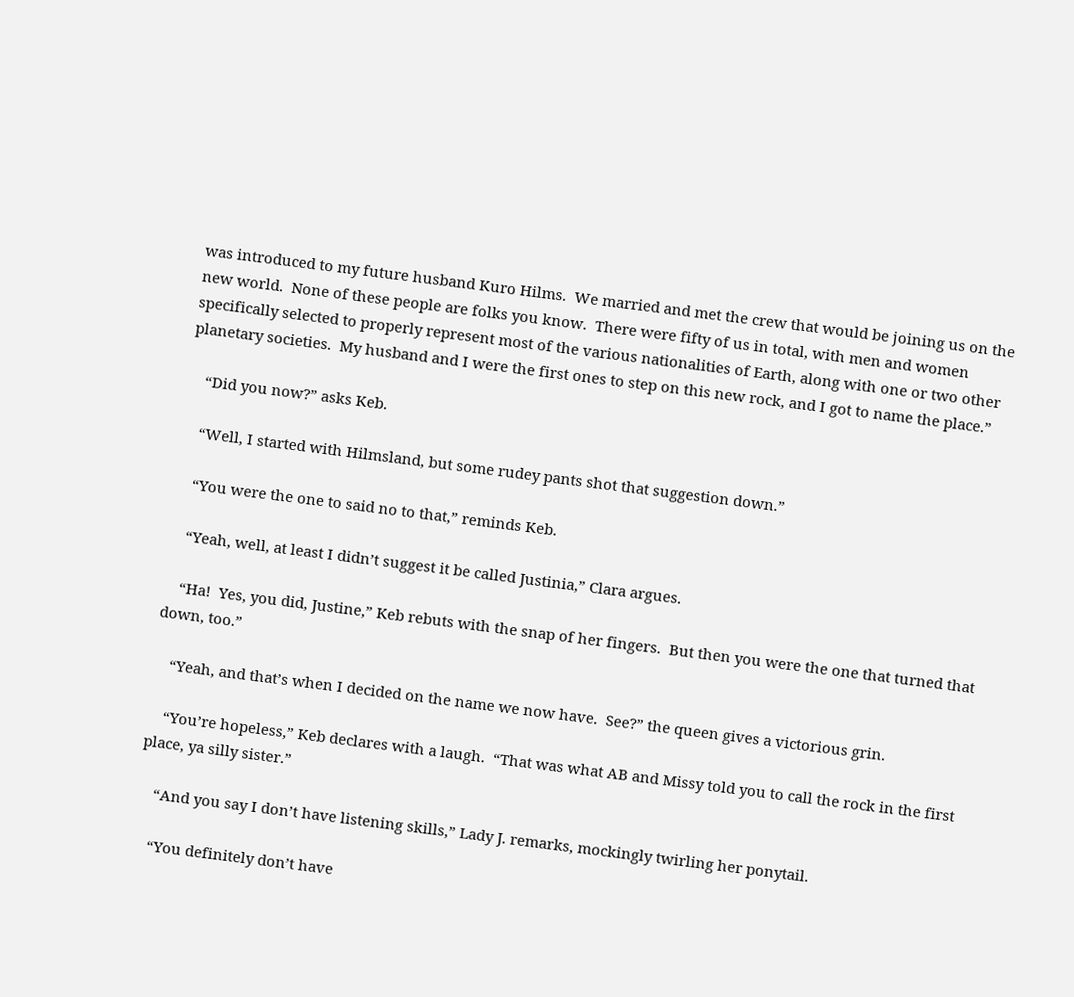was introduced to my future husband Kuro Hilms.  We married and met the crew that would be joining us on the new world.  None of these people are folks you know.  There were fifty of us in total, with men and women specifically selected to properly represent most of the various nationalities of Earth, along with one or two other planetary societies.  My husband and I were the first ones to step on this new rock, and I got to name the place.”

    “Did you now?” asks Keb.

    “Well, I started with Hilmsland, but some rudey pants shot that suggestion down.”

    “You were the one to said no to that,” reminds Keb.

    “Yeah, well, at least I didn’t suggest it be called Justinia,” Clara argues.

    “Ha!  Yes, you did, Justine,” Keb rebuts with the snap of her fingers.  But then you were the one that turned that down, too.”

    “Yeah, and that’s when I decided on the name we now have.  See?” the queen gives a victorious grin.

    “You’re hopeless,” Keb declares with a laugh.  “That was what AB and Missy told you to call the rock in the first place, ya silly sister.”

    “And you say I don’t have listening skills,” Lady J. remarks, mockingly twirling her ponytail.

    “You definitely don’t have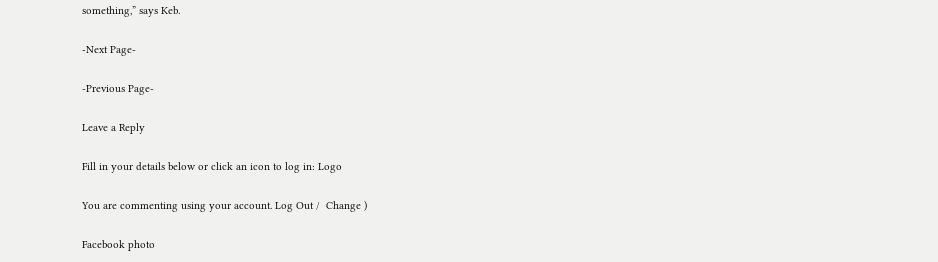something,” says Keb.

-Next Page-

-Previous Page-

Leave a Reply

Fill in your details below or click an icon to log in: Logo

You are commenting using your account. Log Out /  Change )

Facebook photo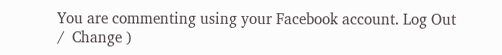You are commenting using your Facebook account. Log Out /  Change )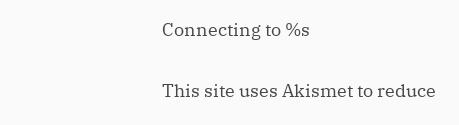Connecting to %s

This site uses Akismet to reduce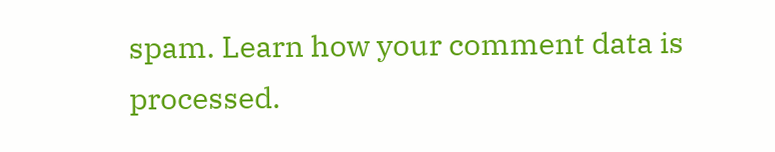spam. Learn how your comment data is processed.